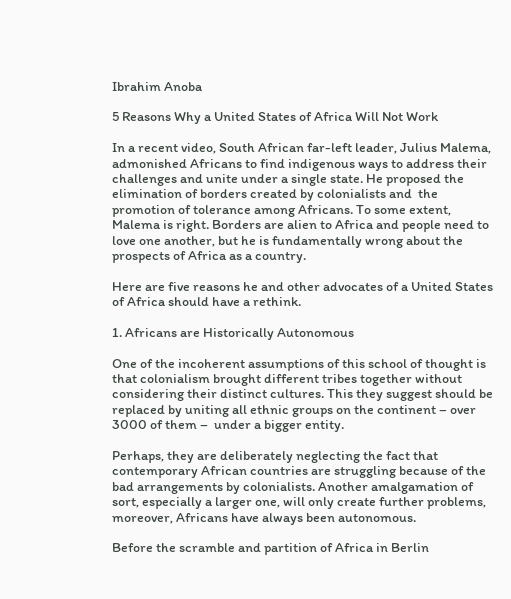Ibrahim Anoba

5 Reasons Why a United States of Africa Will Not Work

In a recent video, South African far-left leader, Julius Malema, admonished Africans to find indigenous ways to address their challenges and unite under a single state. He proposed the elimination of borders created by colonialists and  the promotion of tolerance among Africans. To some extent, Malema is right. Borders are alien to Africa and people need to love one another, but he is fundamentally wrong about the prospects of Africa as a country.

Here are five reasons he and other advocates of a United States of Africa should have a rethink.

1. Africans are Historically Autonomous

One of the incoherent assumptions of this school of thought is that colonialism brought different tribes together without considering their distinct cultures. This they suggest should be replaced by uniting all ethnic groups on the continent – over 3000 of them –  under a bigger entity.

Perhaps, they are deliberately neglecting the fact that contemporary African countries are struggling because of the bad arrangements by colonialists. Another amalgamation of sort, especially a larger one, will only create further problems, moreover, Africans have always been autonomous.

Before the scramble and partition of Africa in Berlin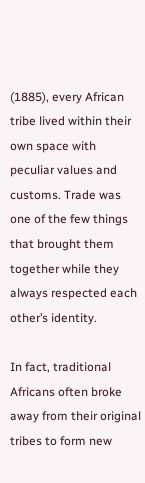(1885), every African tribe lived within their own space with peculiar values and customs. Trade was one of the few things that brought them together while they always respected each other’s identity.

In fact, traditional Africans often broke away from their original tribes to form new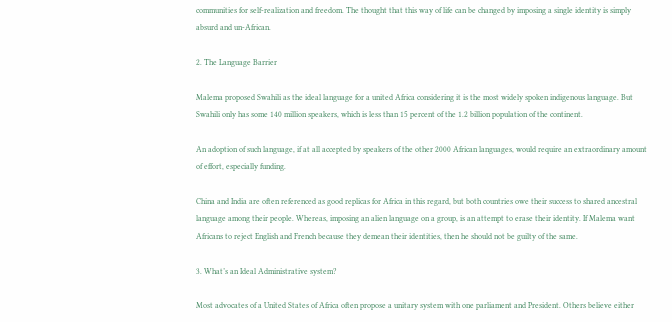communities for self-realization and freedom. The thought that this way of life can be changed by imposing a single identity is simply absurd and un-African.

2. The Language Barrier

Malema proposed Swahili as the ideal language for a united Africa considering it is the most widely spoken indigenous language. But Swahili only has some 140 million speakers, which is less than 15 percent of the 1.2 billion population of the continent.

An adoption of such language, if at all accepted by speakers of the other 2000 African languages, would require an extraordinary amount of effort, especially funding.

China and India are often referenced as good replicas for Africa in this regard, but both countries owe their success to shared ancestral language among their people. Whereas, imposing an alien language on a group, is an attempt to erase their identity. If Malema want Africans to reject English and French because they demean their identities, then he should not be guilty of the same.

3. What’s an Ideal Administrative system?

Most advocates of a United States of Africa often propose a unitary system with one parliament and President. Others believe either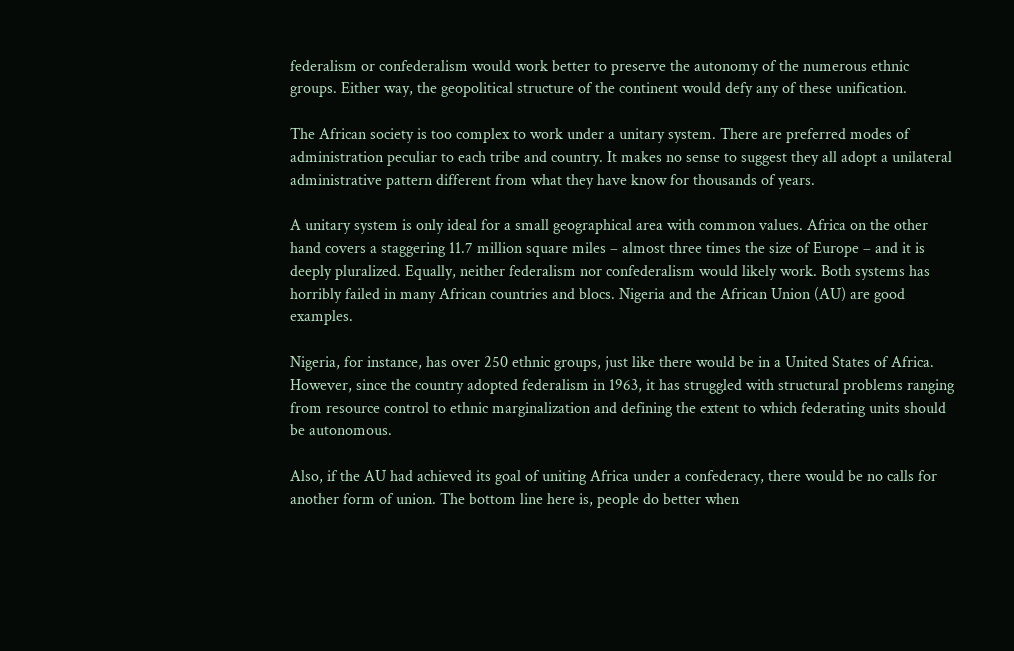federalism or confederalism would work better to preserve the autonomy of the numerous ethnic groups. Either way, the geopolitical structure of the continent would defy any of these unification.

The African society is too complex to work under a unitary system. There are preferred modes of administration peculiar to each tribe and country. It makes no sense to suggest they all adopt a unilateral administrative pattern different from what they have know for thousands of years.

A unitary system is only ideal for a small geographical area with common values. Africa on the other hand covers a staggering 11.7 million square miles – almost three times the size of Europe – and it is deeply pluralized. Equally, neither federalism nor confederalism would likely work. Both systems has horribly failed in many African countries and blocs. Nigeria and the African Union (AU) are good examples.

Nigeria, for instance, has over 250 ethnic groups, just like there would be in a United States of Africa. However, since the country adopted federalism in 1963, it has struggled with structural problems ranging from resource control to ethnic marginalization and defining the extent to which federating units should be autonomous.

Also, if the AU had achieved its goal of uniting Africa under a confederacy, there would be no calls for another form of union. The bottom line here is, people do better when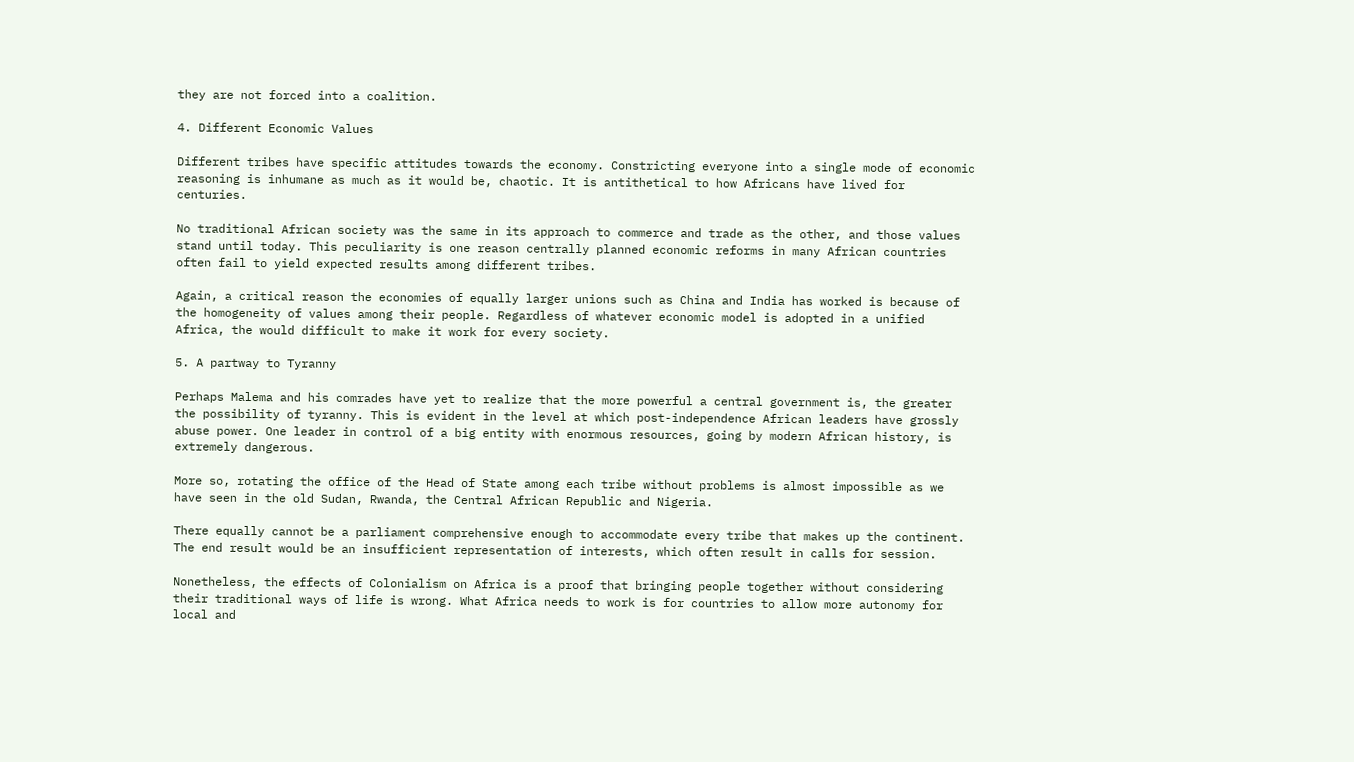they are not forced into a coalition.

4. Different Economic Values

Different tribes have specific attitudes towards the economy. Constricting everyone into a single mode of economic reasoning is inhumane as much as it would be, chaotic. It is antithetical to how Africans have lived for centuries.

No traditional African society was the same in its approach to commerce and trade as the other, and those values stand until today. This peculiarity is one reason centrally planned economic reforms in many African countries often fail to yield expected results among different tribes.

Again, a critical reason the economies of equally larger unions such as China and India has worked is because of the homogeneity of values among their people. Regardless of whatever economic model is adopted in a unified Africa, the would difficult to make it work for every society.

5. A partway to Tyranny

Perhaps Malema and his comrades have yet to realize that the more powerful a central government is, the greater the possibility of tyranny. This is evident in the level at which post-independence African leaders have grossly abuse power. One leader in control of a big entity with enormous resources, going by modern African history, is extremely dangerous.

More so, rotating the office of the Head of State among each tribe without problems is almost impossible as we have seen in the old Sudan, Rwanda, the Central African Republic and Nigeria.

There equally cannot be a parliament comprehensive enough to accommodate every tribe that makes up the continent. The end result would be an insufficient representation of interests, which often result in calls for session.

Nonetheless, the effects of Colonialism on Africa is a proof that bringing people together without considering their traditional ways of life is wrong. What Africa needs to work is for countries to allow more autonomy for local and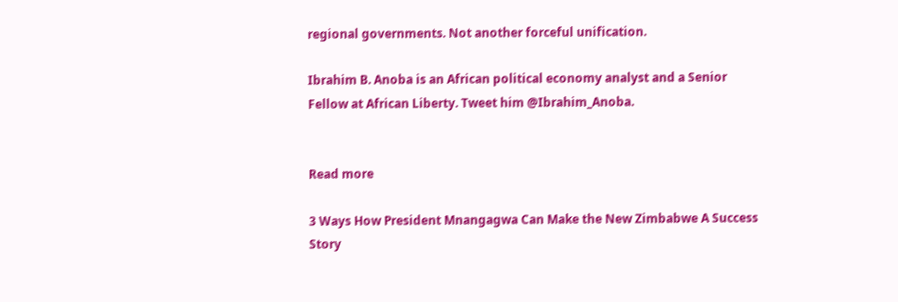regional governments. Not another forceful unification.

Ibrahim B. Anoba is an African political economy analyst and a Senior Fellow at African Liberty. Tweet him @Ibrahim_Anoba.


Read more

3 Ways How President Mnangagwa Can Make the New Zimbabwe A Success Story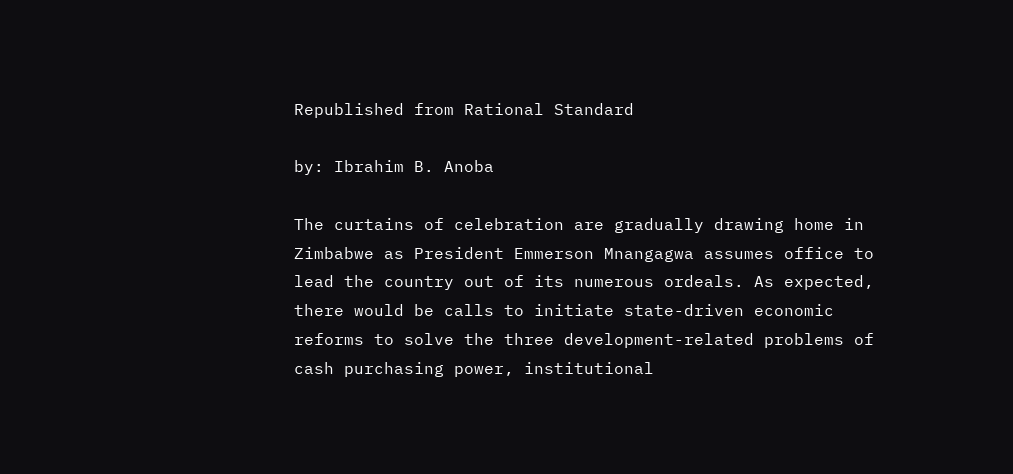Republished from Rational Standard

by: Ibrahim B. Anoba

The curtains of celebration are gradually drawing home in Zimbabwe as President Emmerson Mnangagwa assumes office to lead the country out of its numerous ordeals. As expected, there would be calls to initiate state-driven economic reforms to solve the three development-related problems of cash purchasing power, institutional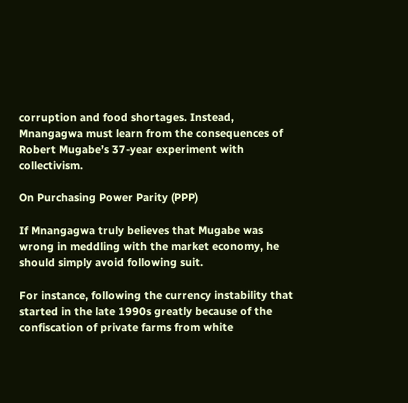corruption and food shortages. Instead, Mnangagwa must learn from the consequences of Robert Mugabe’s 37-year experiment with collectivism.

On Purchasing Power Parity (PPP)

If Mnangagwa truly believes that Mugabe was wrong in meddling with the market economy, he should simply avoid following suit.

For instance, following the currency instability that started in the late 1990s greatly because of the confiscation of private farms from white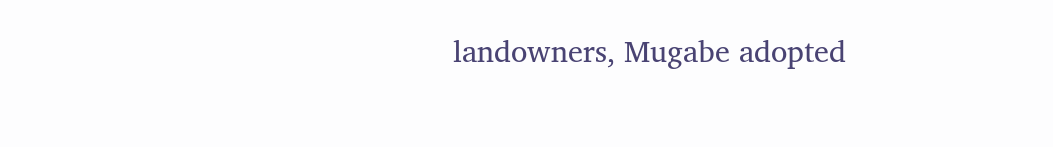landowners, Mugabe adopted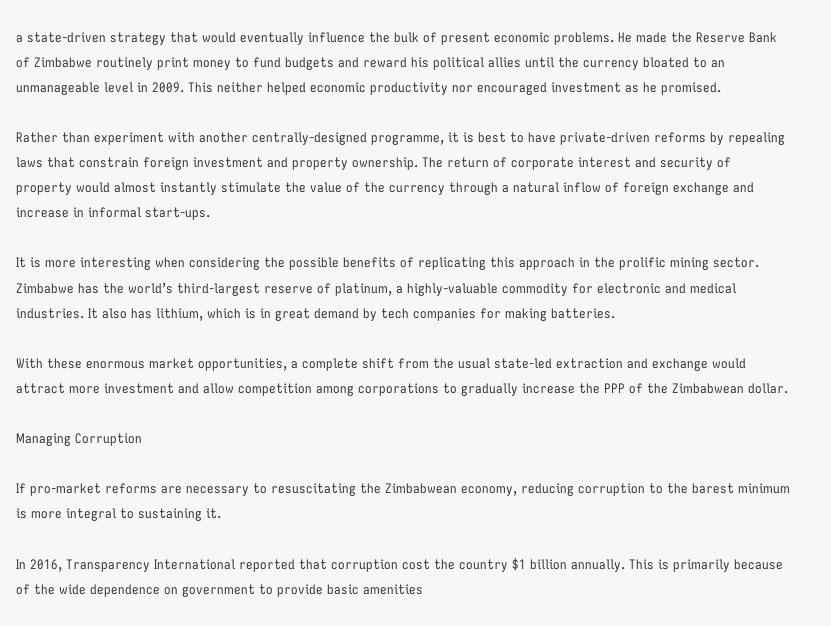a state-driven strategy that would eventually influence the bulk of present economic problems. He made the Reserve Bank of Zimbabwe routinely print money to fund budgets and reward his political allies until the currency bloated to an unmanageable level in 2009. This neither helped economic productivity nor encouraged investment as he promised.

Rather than experiment with another centrally-designed programme, it is best to have private-driven reforms by repealing laws that constrain foreign investment and property ownership. The return of corporate interest and security of property would almost instantly stimulate the value of the currency through a natural inflow of foreign exchange and increase in informal start-ups.

It is more interesting when considering the possible benefits of replicating this approach in the prolific mining sector. Zimbabwe has the world’s third-largest reserve of platinum, a highly-valuable commodity for electronic and medical industries. It also has lithium, which is in great demand by tech companies for making batteries.

With these enormous market opportunities, a complete shift from the usual state-led extraction and exchange would attract more investment and allow competition among corporations to gradually increase the PPP of the Zimbabwean dollar.

Managing Corruption

If pro-market reforms are necessary to resuscitating the Zimbabwean economy, reducing corruption to the barest minimum is more integral to sustaining it.

In 2016, Transparency International reported that corruption cost the country $1 billion annually. This is primarily because of the wide dependence on government to provide basic amenities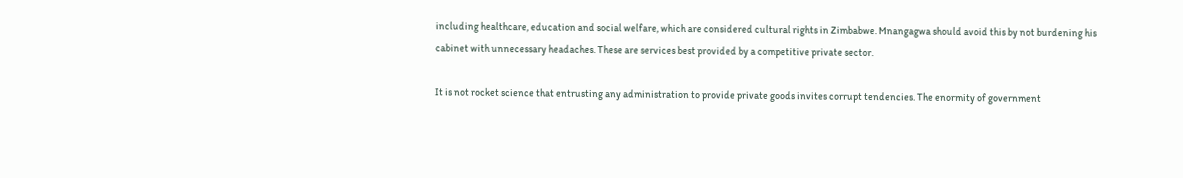including healthcare, education and social welfare, which are considered cultural rights in Zimbabwe. Mnangagwa should avoid this by not burdening his cabinet with unnecessary headaches. These are services best provided by a competitive private sector.

It is not rocket science that entrusting any administration to provide private goods invites corrupt tendencies. The enormity of government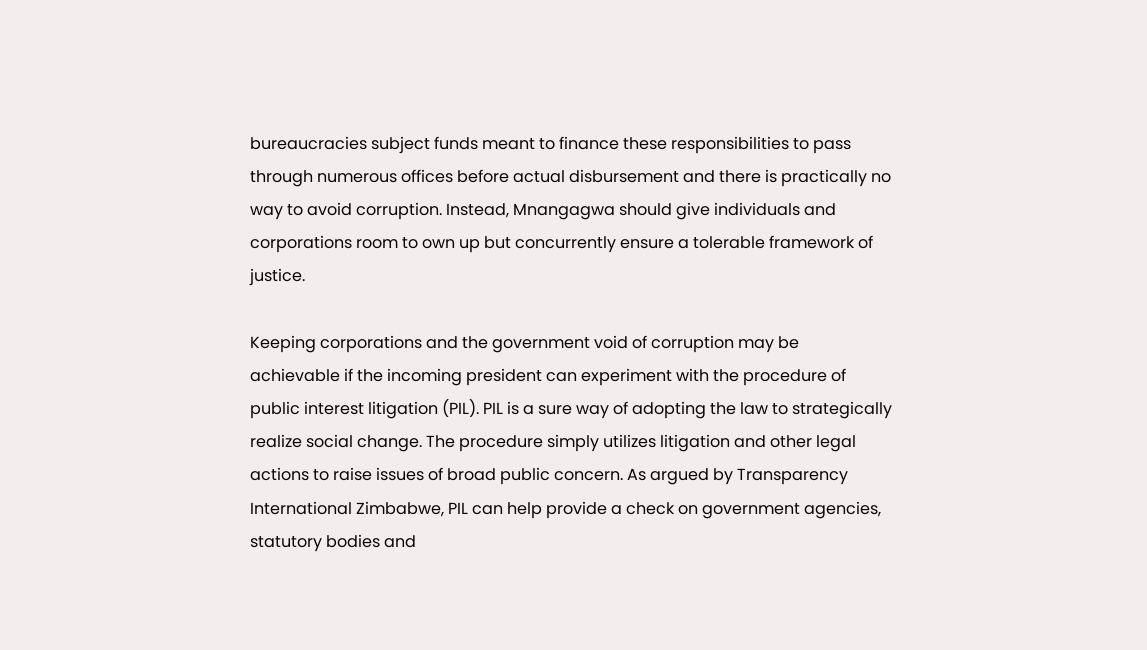bureaucracies subject funds meant to finance these responsibilities to pass through numerous offices before actual disbursement and there is practically no way to avoid corruption. Instead, Mnangagwa should give individuals and corporations room to own up but concurrently ensure a tolerable framework of justice.

Keeping corporations and the government void of corruption may be achievable if the incoming president can experiment with the procedure of public interest litigation (PIL). PIL is a sure way of adopting the law to strategically realize social change. The procedure simply utilizes litigation and other legal actions to raise issues of broad public concern. As argued by Transparency International Zimbabwe, PIL can help provide a check on government agencies, statutory bodies and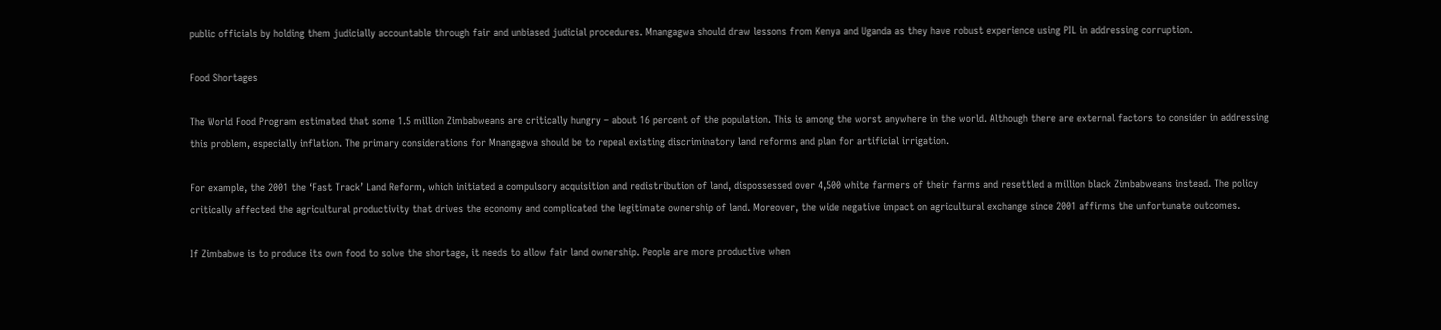public officials by holding them judicially accountable through fair and unbiased judicial procedures. Mnangagwa should draw lessons from Kenya and Uganda as they have robust experience using PIL in addressing corruption.

Food Shortages

The World Food Program estimated that some 1.5 million Zimbabweans are critically hungry – about 16 percent of the population. This is among the worst anywhere in the world. Although there are external factors to consider in addressing this problem, especially inflation. The primary considerations for Mnangagwa should be to repeal existing discriminatory land reforms and plan for artificial irrigation.

For example, the 2001 the ‘Fast Track’ Land Reform, which initiated a compulsory acquisition and redistribution of land, dispossessed over 4,500 white farmers of their farms and resettled a million black Zimbabweans instead. The policy critically affected the agricultural productivity that drives the economy and complicated the legitimate ownership of land. Moreover, the wide negative impact on agricultural exchange since 2001 affirms the unfortunate outcomes.

If Zimbabwe is to produce its own food to solve the shortage, it needs to allow fair land ownership. People are more productive when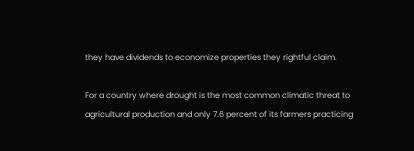they have dividends to economize properties they rightful claim.

For a country where drought is the most common climatic threat to agricultural production and only 7.6 percent of its farmers practicing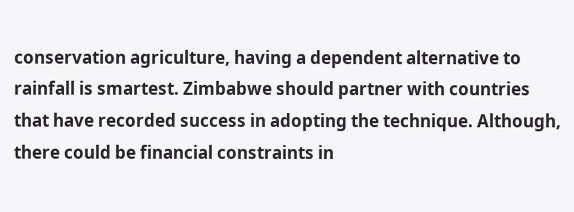conservation agriculture, having a dependent alternative to rainfall is smartest. Zimbabwe should partner with countries that have recorded success in adopting the technique. Although, there could be financial constraints in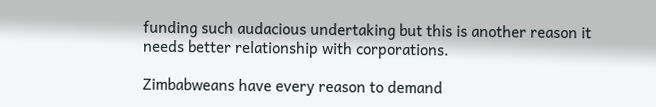funding such audacious undertaking but this is another reason it needs better relationship with corporations.

Zimbabweans have every reason to demand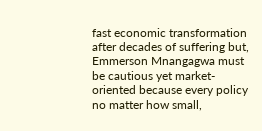fast economic transformation after decades of suffering but, Emmerson Mnangagwa must be cautious yet market-oriented because every policy no matter how small,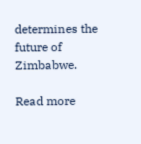determines the future of Zimbabwe.

Read more